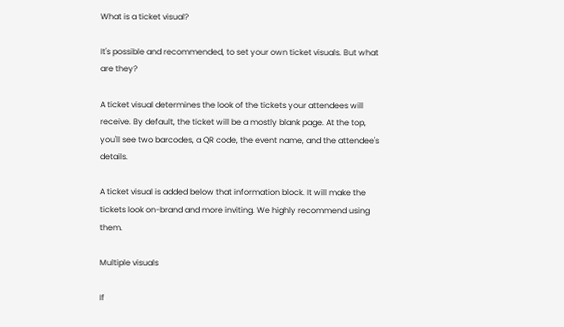What is a ticket visual?

It's possible and recommended, to set your own ticket visuals. But what are they?

A ticket visual determines the look of the tickets your attendees will receive. By default, the ticket will be a mostly blank page. At the top, you'll see two barcodes, a QR code, the event name, and the attendee's details.

A ticket visual is added below that information block. It will make the tickets look on-brand and more inviting. We highly recommend using them.

Multiple visuals

If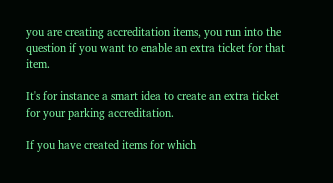you are creating accreditation items, you run into the question if you want to enable an extra ticket for that item.

It's for instance a smart idea to create an extra ticket for your parking accreditation.

If you have created items for which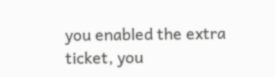you enabled the extra ticket, you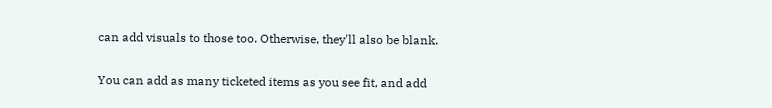can add visuals to those too. Otherwise, they'll also be blank.

You can add as many ticketed items as you see fit, and add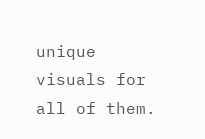unique visuals for all of them.